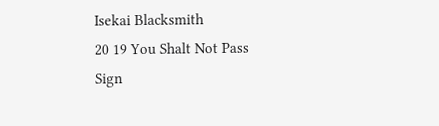Isekai Blacksmith
20 19 You Shalt Not Pass
Sign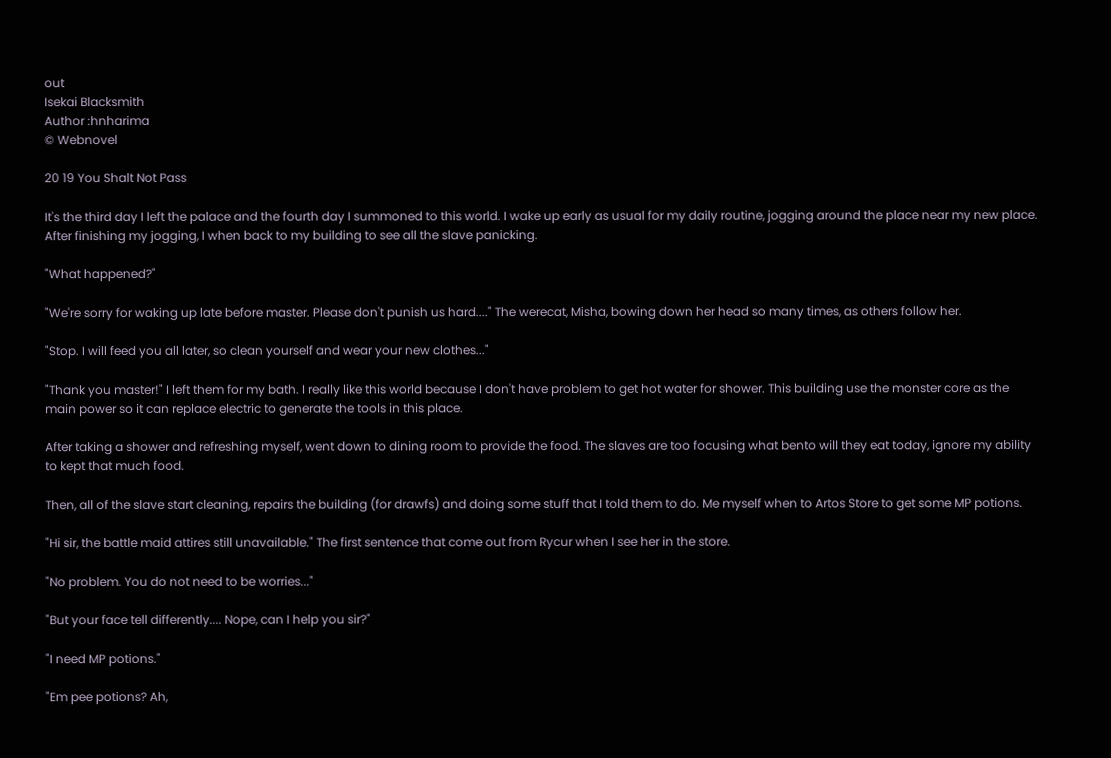out
Isekai Blacksmith
Author :hnharima
© Webnovel

20 19 You Shalt Not Pass

It's the third day I left the palace and the fourth day I summoned to this world. I wake up early as usual for my daily routine, jogging around the place near my new place. After finishing my jogging, I when back to my building to see all the slave panicking.

"What happened?"

"We're sorry for waking up late before master. Please don't punish us hard...." The werecat, Misha, bowing down her head so many times, as others follow her.

"Stop. I will feed you all later, so clean yourself and wear your new clothes..."

"Thank you master!" I left them for my bath. I really like this world because I don't have problem to get hot water for shower. This building use the monster core as the main power so it can replace electric to generate the tools in this place.

After taking a shower and refreshing myself, went down to dining room to provide the food. The slaves are too focusing what bento will they eat today, ignore my ability to kept that much food.

Then, all of the slave start cleaning, repairs the building (for drawfs) and doing some stuff that I told them to do. Me myself when to Artos Store to get some MP potions.

"Hi sir, the battle maid attires still unavailable." The first sentence that come out from Rycur when I see her in the store.

"No problem. You do not need to be worries..."

"But your face tell differently.... Nope, can I help you sir?"

"I need MP potions."

"Em pee potions? Ah,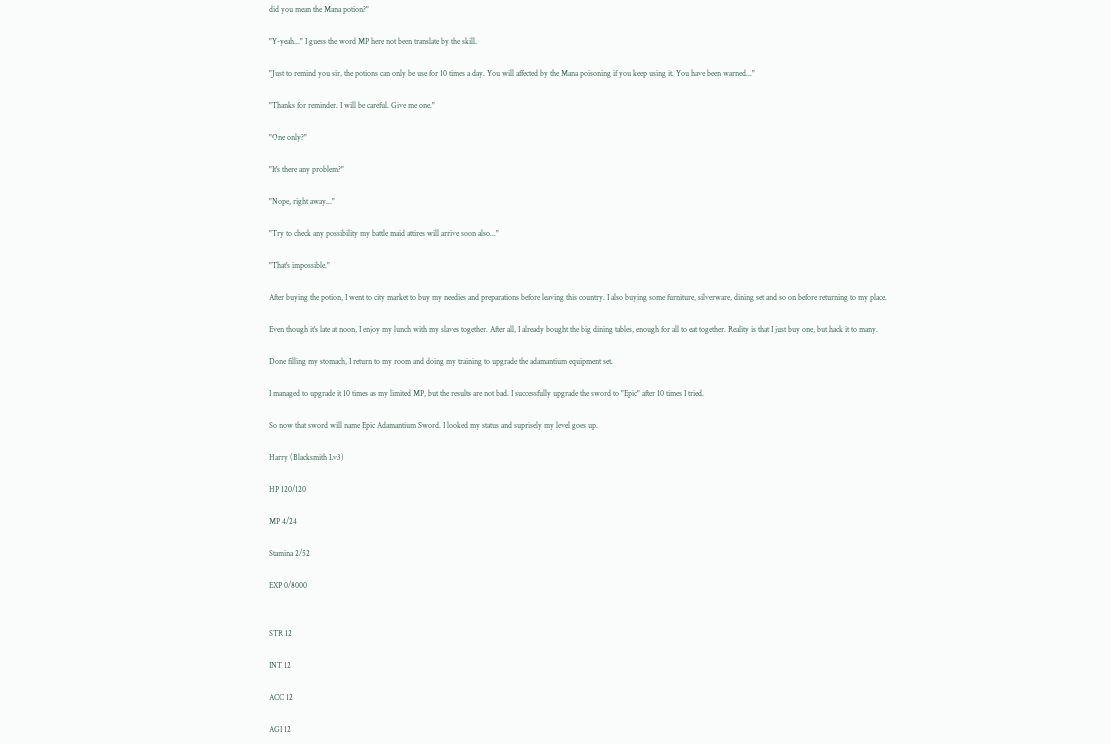did you mean the Mana potion?"

"Y-yeah..." I guess the word MP here not been translate by the skill.

"Just to remind you sir, the potions can only be use for 10 times a day. You will affected by the Mana poisoning if you keep using it. You have been warned..."

"Thanks for reminder. I will be careful. Give me one."

"One only?"

"It's there any problem?"

"Nope, right away..."

"Try to check any possibility my battle maid attires will arrive soon also..."

"That's impossible."

After buying the potion, I went to city market to buy my needies and preparations before leaving this country. I also buying some furniture, silverware, dining set and so on before returning to my place.

Even though it's late at noon, I enjoy my lunch with my slaves together. After all, I already bought the big dining tables, enough for all to eat together. Reality is that I just buy one, but hack it to many.

Done filling my stomach, I return to my room and doing my training to upgrade the adamantium equipment set.

I managed to upgrade it 10 times as my limited MP, but the results are not bad. I successfully upgrade the sword to "Epic" after 10 times I tried.

So now that sword will name Epic Adamantium Sword. I looked my status and suprisely my level goes up.

Harry (Blacksmith Lv3)

HP 120/120

MP 4/24

Stamina 2/52

EXP 0/8000


STR 12

INT 12

ACC 12

AGI 12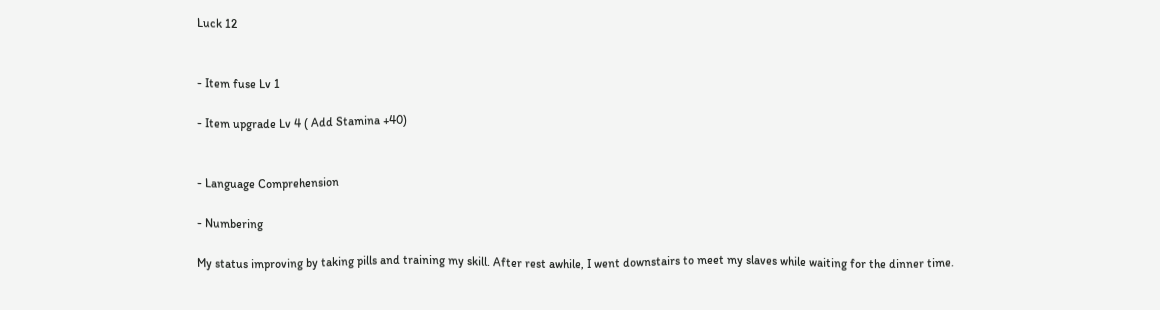Luck 12


- Item fuse Lv 1

- Item upgrade Lv 4 ( Add Stamina +40)


- Language Comprehension

- Numbering

My status improving by taking pills and training my skill. After rest awhile, I went downstairs to meet my slaves while waiting for the dinner time.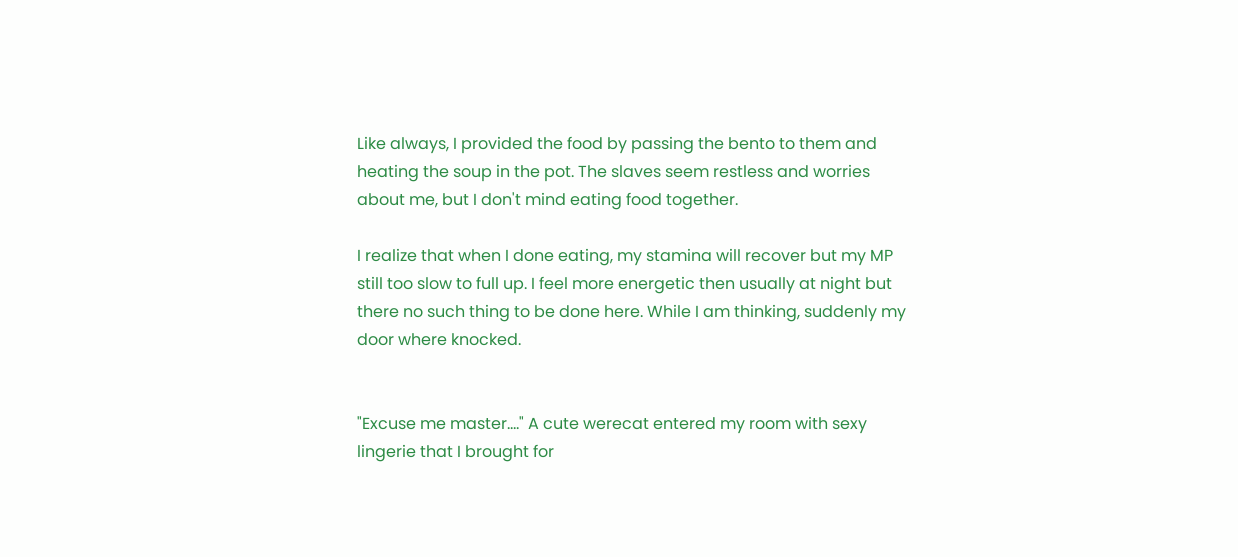Like always, I provided the food by passing the bento to them and heating the soup in the pot. The slaves seem restless and worries about me, but I don't mind eating food together.

I realize that when I done eating, my stamina will recover but my MP still too slow to full up. I feel more energetic then usually at night but there no such thing to be done here. While I am thinking, suddenly my door where knocked.


"Excuse me master...." A cute werecat entered my room with sexy lingerie that I brought for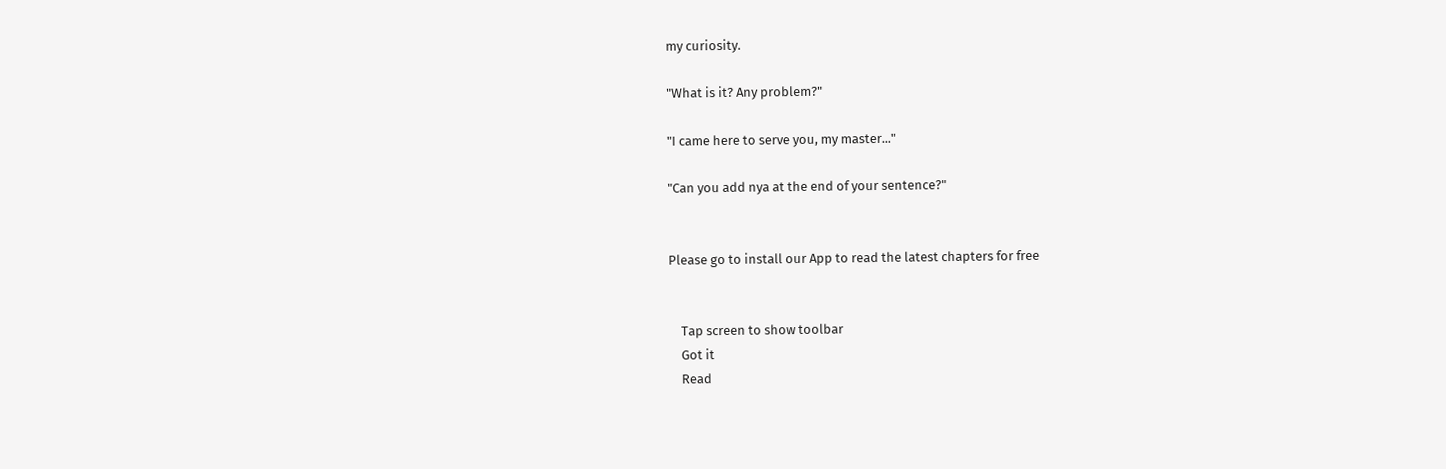my curiosity.

"What is it? Any problem?"

"I came here to serve you, my master..."

"Can you add nya at the end of your sentence?"


Please go to install our App to read the latest chapters for free


    Tap screen to show toolbar
    Got it
    Read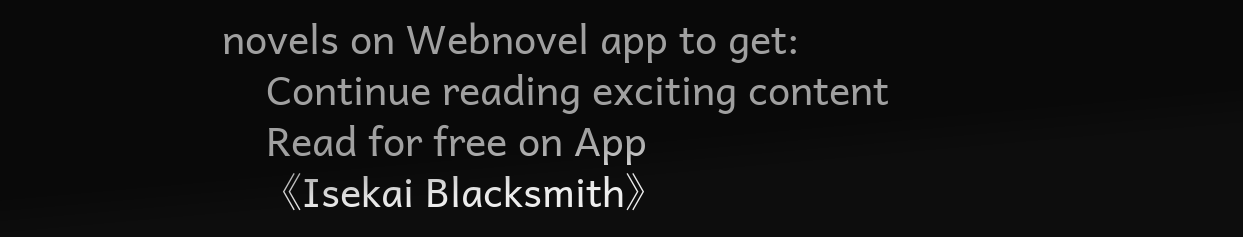novels on Webnovel app to get:
    Continue reading exciting content
    Read for free on App
    《Isekai Blacksmith》